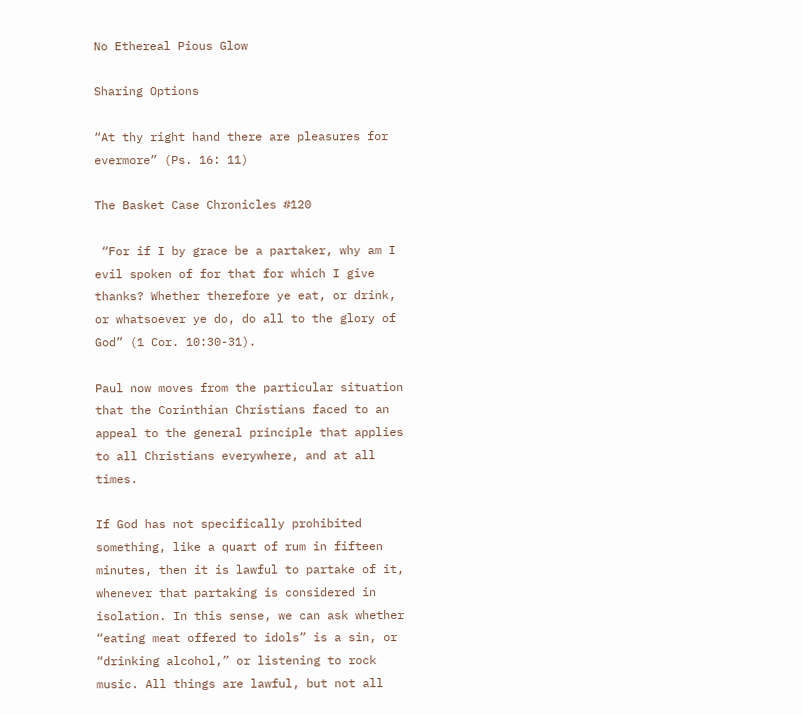No Ethereal Pious Glow

Sharing Options

“At thy right hand there are pleasures for evermore” (Ps. 16: 11)

The Basket Case Chronicles #120

 “For if I by grace be a partaker, why am I evil spoken of for that for which I give thanks? Whether therefore ye eat, or drink, or whatsoever ye do, do all to the glory of God” (1 Cor. 10:30-31).

Paul now moves from the particular situation that the Corinthian Christians faced to an appeal to the general principle that applies to all Christians everywhere, and at all times.

If God has not specifically prohibited something, like a quart of rum in fifteen minutes, then it is lawful to partake of it, whenever that partaking is considered in isolation. In this sense, we can ask whether “eating meat offered to idols” is a sin, or “drinking alcohol,” or listening to rock music. All things are lawful, but not all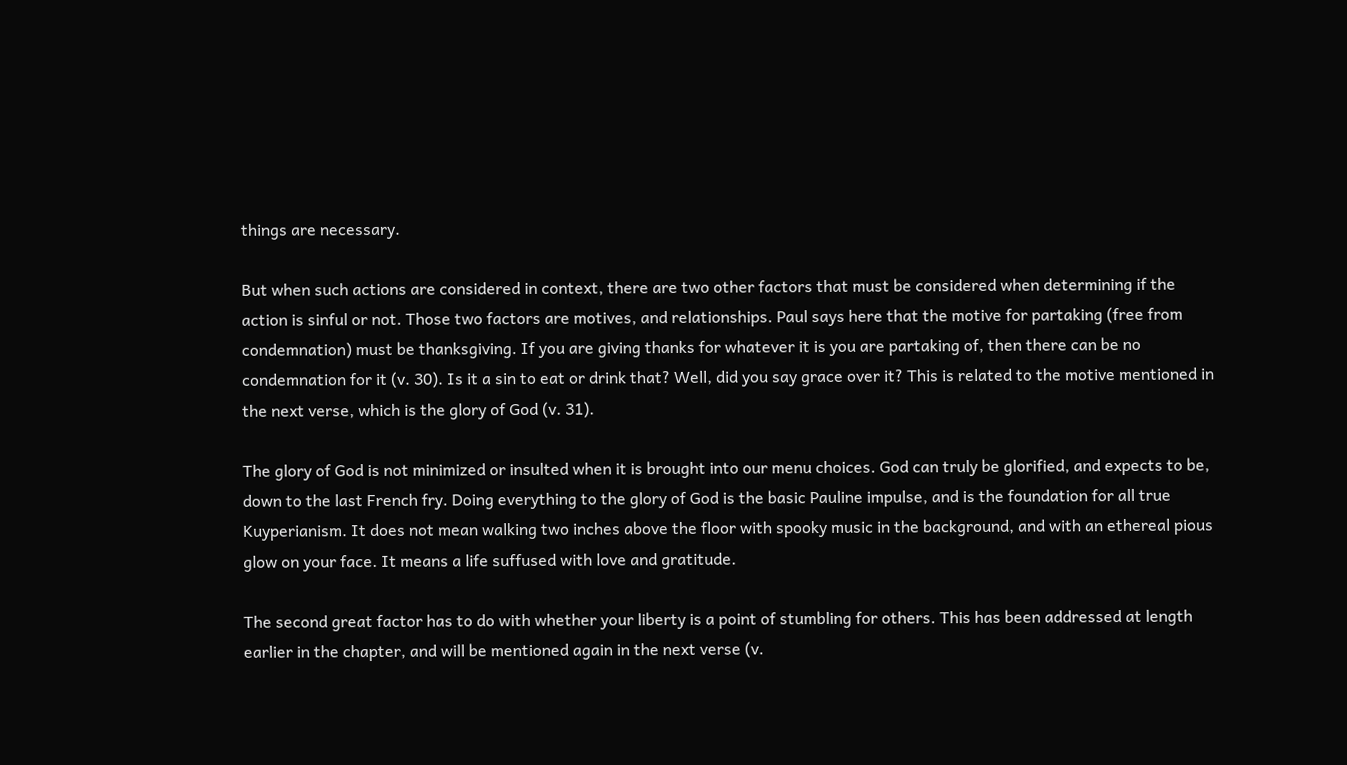things are necessary.

But when such actions are considered in context, there are two other factors that must be considered when determining if the action is sinful or not. Those two factors are motives, and relationships. Paul says here that the motive for partaking (free from condemnation) must be thanksgiving. If you are giving thanks for whatever it is you are partaking of, then there can be no condemnation for it (v. 30). Is it a sin to eat or drink that? Well, did you say grace over it? This is related to the motive mentioned in the next verse, which is the glory of God (v. 31).

The glory of God is not minimized or insulted when it is brought into our menu choices. God can truly be glorified, and expects to be, down to the last French fry. Doing everything to the glory of God is the basic Pauline impulse, and is the foundation for all true Kuyperianism. It does not mean walking two inches above the floor with spooky music in the background, and with an ethereal pious glow on your face. It means a life suffused with love and gratitude.

The second great factor has to do with whether your liberty is a point of stumbling for others. This has been addressed at length earlier in the chapter, and will be mentioned again in the next verse (v.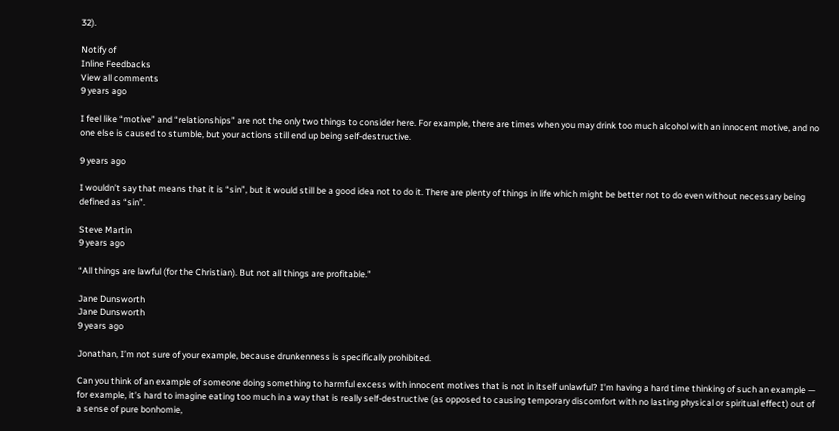32).

Notify of
Inline Feedbacks
View all comments
9 years ago

I feel like “motive” and “relationships” are not the only two things to consider here. For example, there are times when you may drink too much alcohol with an innocent motive, and no one else is caused to stumble, but your actions still end up being self-destructive.

9 years ago

I wouldn’t say that means that it is “sin”, but it would still be a good idea not to do it. There are plenty of things in life which might be better not to do even without necessary being defined as “sin”.

Steve Martin
9 years ago

“All things are lawful (for the Christian). But not all things are profitable.”

Jane Dunsworth
Jane Dunsworth
9 years ago

Jonathan, I’m not sure of your example, because drunkenness is specifically prohibited.

Can you think of an example of someone doing something to harmful excess with innocent motives that is not in itself unlawful? I’m having a hard time thinking of such an example — for example, it’s hard to imagine eating too much in a way that is really self-destructive (as opposed to causing temporary discomfort with no lasting physical or spiritual effect) out of a sense of pure bonhomie,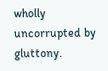wholly uncorrupted by gluttony.